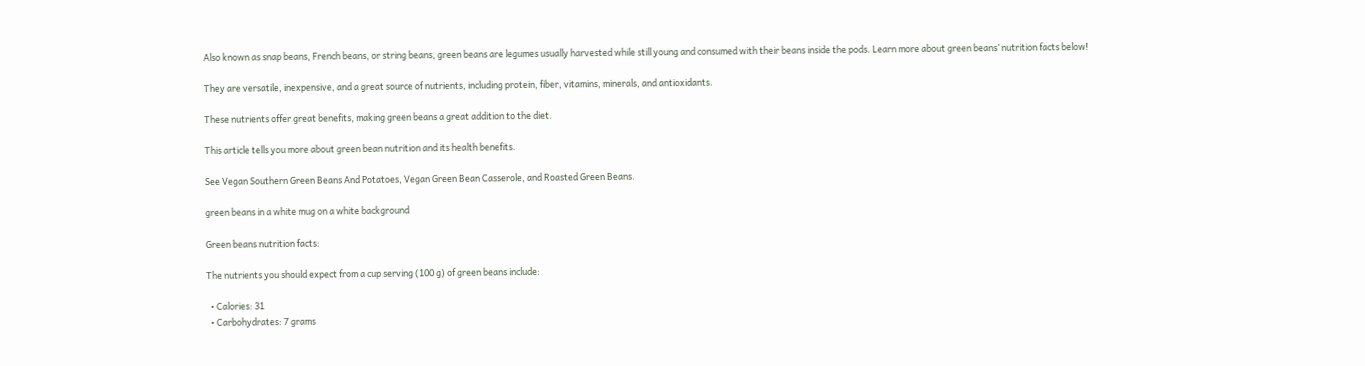Also known as snap beans, French beans, or string beans, green beans are legumes usually harvested while still young and consumed with their beans inside the pods. Learn more about green beans’ nutrition facts below!

They are versatile, inexpensive, and a great source of nutrients, including protein, fiber, vitamins, minerals, and antioxidants.

These nutrients offer great benefits, making green beans a great addition to the diet.

This article tells you more about green bean nutrition and its health benefits.

See Vegan Southern Green Beans And Potatoes, Vegan Green Bean Casserole, and Roasted Green Beans.

green beans in a white mug on a white background

Green beans nutrition facts:

The nutrients you should expect from a cup serving (100 g) of green beans include:

  • Calories: 31
  • Carbohydrates: 7 grams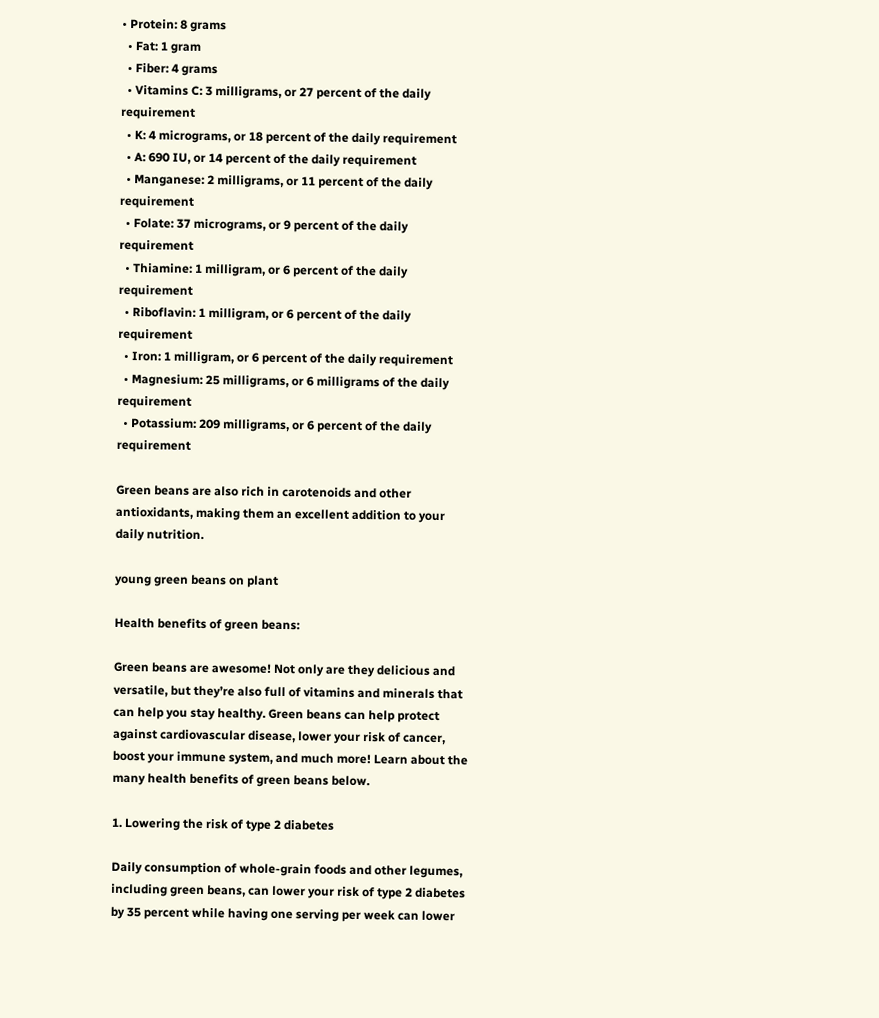• Protein: 8 grams
  • Fat: 1 gram
  • Fiber: 4 grams
  • Vitamins C: 3 milligrams, or 27 percent of the daily requirement
  • K: 4 micrograms, or 18 percent of the daily requirement
  • A: 690 IU, or 14 percent of the daily requirement
  • Manganese: 2 milligrams, or 11 percent of the daily requirement
  • Folate: 37 micrograms, or 9 percent of the daily requirement
  • Thiamine: 1 milligram, or 6 percent of the daily requirement
  • Riboflavin: 1 milligram, or 6 percent of the daily requirement
  • Iron: 1 milligram, or 6 percent of the daily requirement
  • Magnesium: 25 milligrams, or 6 milligrams of the daily requirement
  • Potassium: 209 milligrams, or 6 percent of the daily requirement

Green beans are also rich in carotenoids and other antioxidants, making them an excellent addition to your daily nutrition.

young green beans on plant

Health benefits of green beans:

Green beans are awesome! Not only are they delicious and versatile, but they’re also full of vitamins and minerals that can help you stay healthy. Green beans can help protect against cardiovascular disease, lower your risk of cancer, boost your immune system, and much more! Learn about the many health benefits of green beans below.

1. Lowering the risk of type 2 diabetes

Daily consumption of whole-grain foods and other legumes, including green beans, can lower your risk of type 2 diabetes by 35 percent while having one serving per week can lower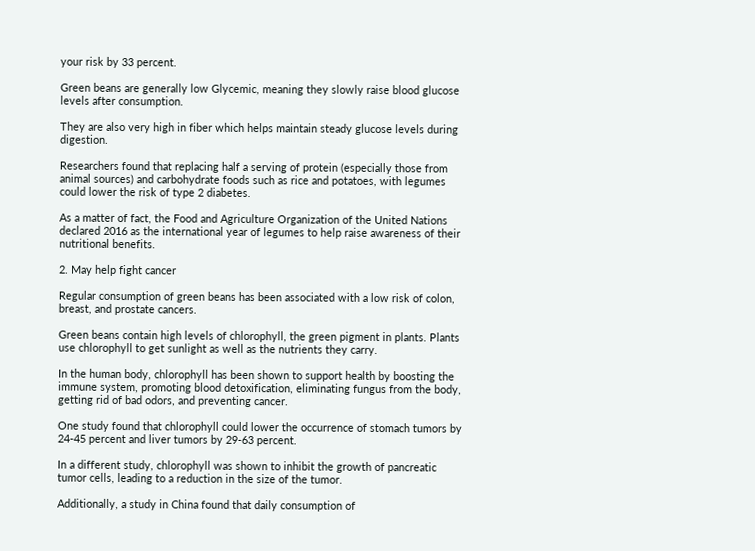your risk by 33 percent.

Green beans are generally low Glycemic, meaning they slowly raise blood glucose levels after consumption.

They are also very high in fiber which helps maintain steady glucose levels during digestion.

Researchers found that replacing half a serving of protein (especially those from animal sources) and carbohydrate foods such as rice and potatoes, with legumes could lower the risk of type 2 diabetes.

As a matter of fact, the Food and Agriculture Organization of the United Nations declared 2016 as the international year of legumes to help raise awareness of their nutritional benefits.

2. May help fight cancer

Regular consumption of green beans has been associated with a low risk of colon, breast, and prostate cancers.

Green beans contain high levels of chlorophyll, the green pigment in plants. Plants use chlorophyll to get sunlight as well as the nutrients they carry.

In the human body, chlorophyll has been shown to support health by boosting the immune system, promoting blood detoxification, eliminating fungus from the body, getting rid of bad odors, and preventing cancer.

One study found that chlorophyll could lower the occurrence of stomach tumors by 24-45 percent and liver tumors by 29-63 percent.

In a different study, chlorophyll was shown to inhibit the growth of pancreatic tumor cells, leading to a reduction in the size of the tumor.

Additionally, a study in China found that daily consumption of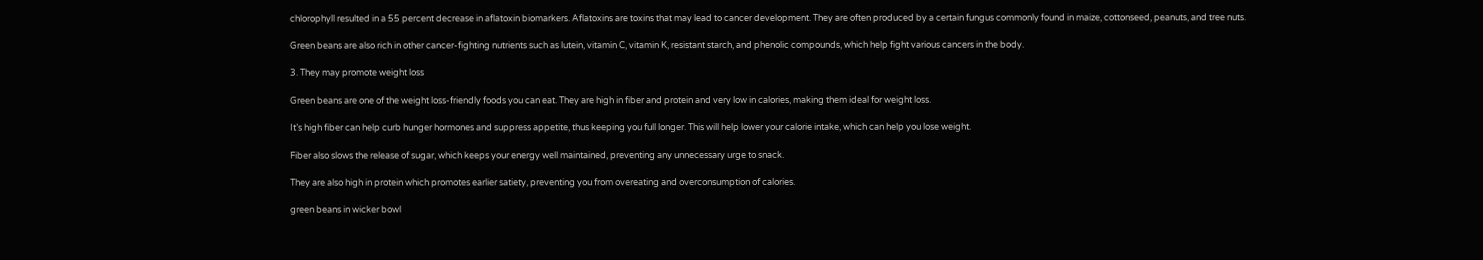chlorophyll resulted in a 55 percent decrease in aflatoxin biomarkers. Aflatoxins are toxins that may lead to cancer development. They are often produced by a certain fungus commonly found in maize, cottonseed, peanuts, and tree nuts.

Green beans are also rich in other cancer-fighting nutrients such as lutein, vitamin C, vitamin K, resistant starch, and phenolic compounds, which help fight various cancers in the body.

3. They may promote weight loss

Green beans are one of the weight loss-friendly foods you can eat. They are high in fiber and protein and very low in calories, making them ideal for weight loss.

It’s high fiber can help curb hunger hormones and suppress appetite, thus keeping you full longer. This will help lower your calorie intake, which can help you lose weight.

Fiber also slows the release of sugar, which keeps your energy well maintained, preventing any unnecessary urge to snack.

They are also high in protein which promotes earlier satiety, preventing you from overeating and overconsumption of calories.

green beans in wicker bowl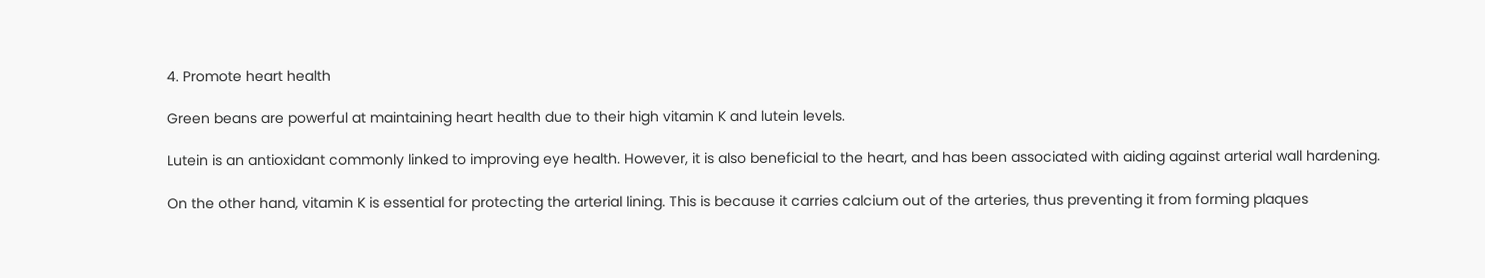4. Promote heart health

Green beans are powerful at maintaining heart health due to their high vitamin K and lutein levels.

Lutein is an antioxidant commonly linked to improving eye health. However, it is also beneficial to the heart, and has been associated with aiding against arterial wall hardening.

On the other hand, vitamin K is essential for protecting the arterial lining. This is because it carries calcium out of the arteries, thus preventing it from forming plaques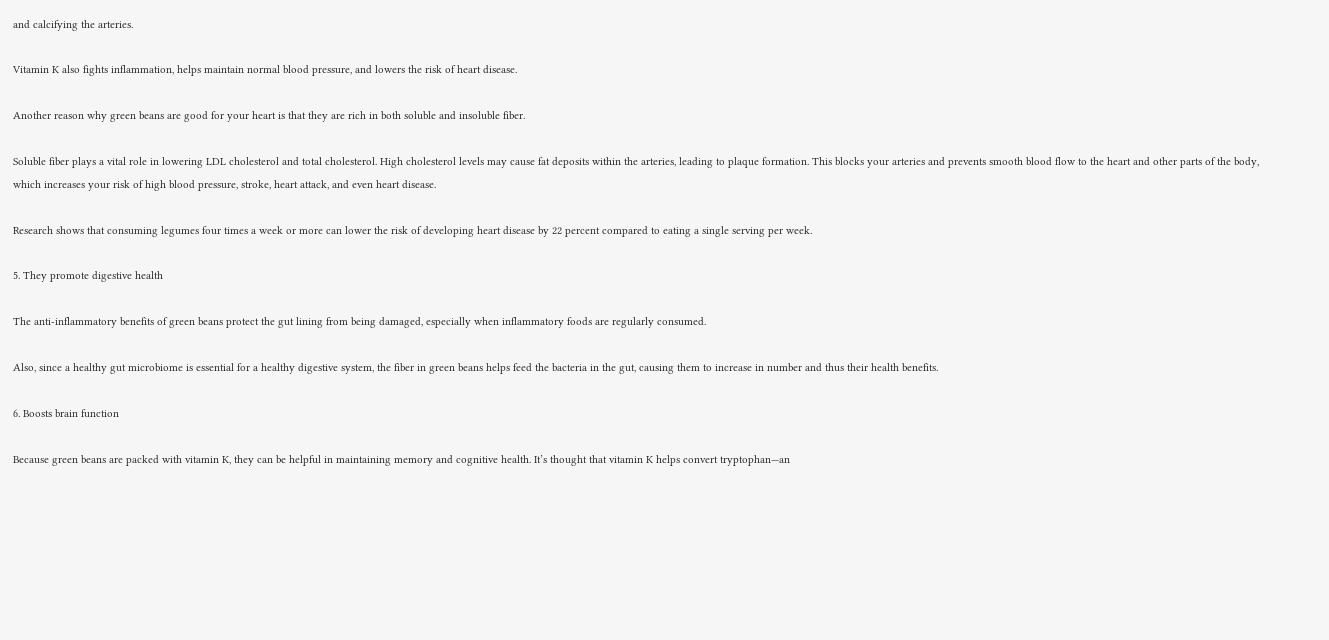and calcifying the arteries.

Vitamin K also fights inflammation, helps maintain normal blood pressure, and lowers the risk of heart disease.

Another reason why green beans are good for your heart is that they are rich in both soluble and insoluble fiber.

Soluble fiber plays a vital role in lowering LDL cholesterol and total cholesterol. High cholesterol levels may cause fat deposits within the arteries, leading to plaque formation. This blocks your arteries and prevents smooth blood flow to the heart and other parts of the body, which increases your risk of high blood pressure, stroke, heart attack, and even heart disease.

Research shows that consuming legumes four times a week or more can lower the risk of developing heart disease by 22 percent compared to eating a single serving per week.

5. They promote digestive health

The anti-inflammatory benefits of green beans protect the gut lining from being damaged, especially when inflammatory foods are regularly consumed.

Also, since a healthy gut microbiome is essential for a healthy digestive system, the fiber in green beans helps feed the bacteria in the gut, causing them to increase in number and thus their health benefits.

6. Boosts brain function

Because green beans are packed with vitamin K, they can be helpful in maintaining memory and cognitive health. It’s thought that vitamin K helps convert tryptophan—an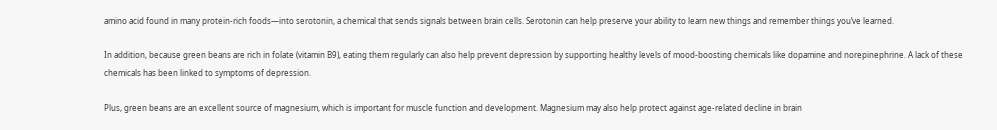amino acid found in many protein-rich foods—into serotonin, a chemical that sends signals between brain cells. Serotonin can help preserve your ability to learn new things and remember things you’ve learned.

In addition, because green beans are rich in folate (vitamin B9), eating them regularly can also help prevent depression by supporting healthy levels of mood-boosting chemicals like dopamine and norepinephrine. A lack of these chemicals has been linked to symptoms of depression.

Plus, green beans are an excellent source of magnesium, which is important for muscle function and development. Magnesium may also help protect against age-related decline in brain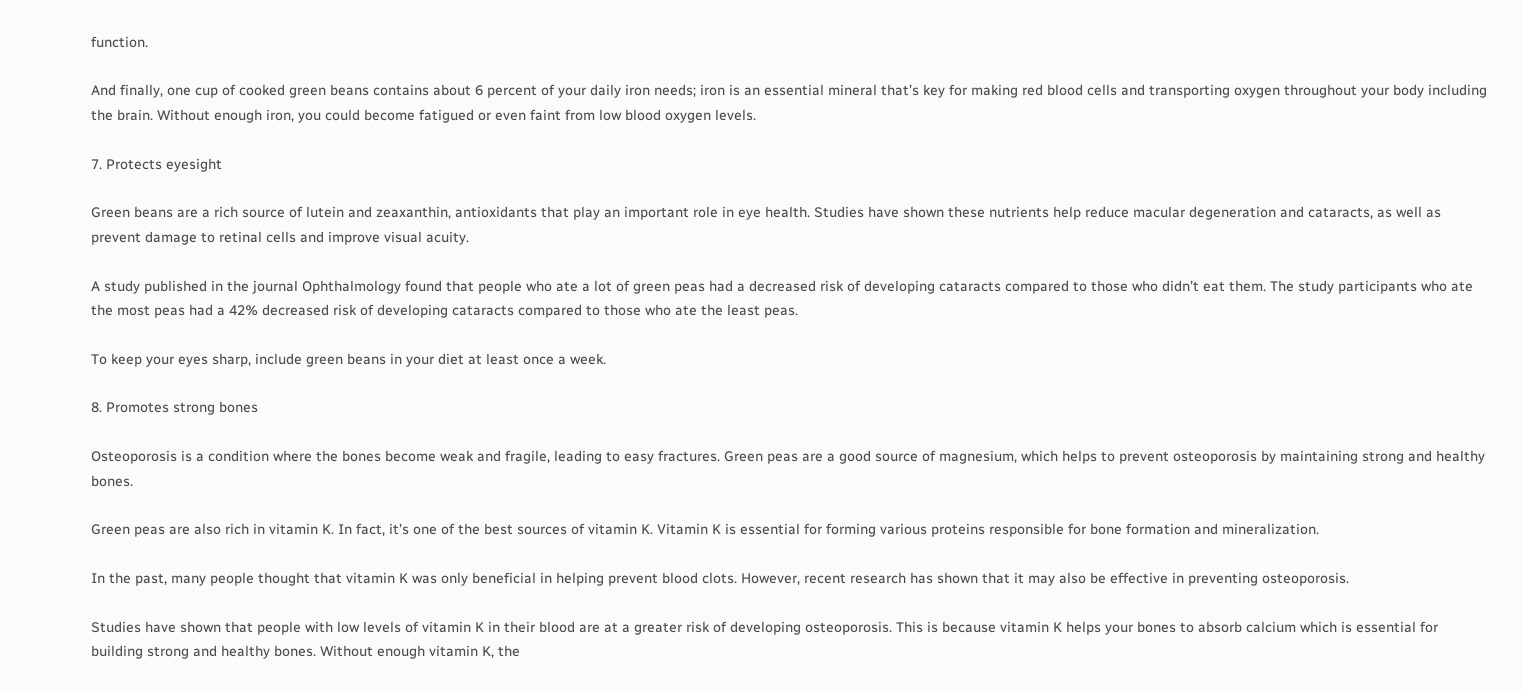function.

And finally, one cup of cooked green beans contains about 6 percent of your daily iron needs; iron is an essential mineral that’s key for making red blood cells and transporting oxygen throughout your body including the brain. Without enough iron, you could become fatigued or even faint from low blood oxygen levels.

7. Protects eyesight

Green beans are a rich source of lutein and zeaxanthin, antioxidants that play an important role in eye health. Studies have shown these nutrients help reduce macular degeneration and cataracts, as well as prevent damage to retinal cells and improve visual acuity.

A study published in the journal Ophthalmology found that people who ate a lot of green peas had a decreased risk of developing cataracts compared to those who didn’t eat them. The study participants who ate the most peas had a 42% decreased risk of developing cataracts compared to those who ate the least peas.

To keep your eyes sharp, include green beans in your diet at least once a week.

8. Promotes strong bones

Osteoporosis is a condition where the bones become weak and fragile, leading to easy fractures. Green peas are a good source of magnesium, which helps to prevent osteoporosis by maintaining strong and healthy bones.

Green peas are also rich in vitamin K. In fact, it’s one of the best sources of vitamin K. Vitamin K is essential for forming various proteins responsible for bone formation and mineralization.

In the past, many people thought that vitamin K was only beneficial in helping prevent blood clots. However, recent research has shown that it may also be effective in preventing osteoporosis.

Studies have shown that people with low levels of vitamin K in their blood are at a greater risk of developing osteoporosis. This is because vitamin K helps your bones to absorb calcium which is essential for building strong and healthy bones. Without enough vitamin K, the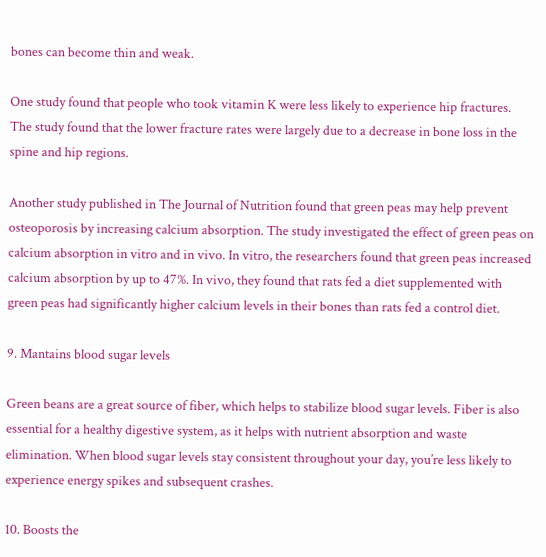bones can become thin and weak.

One study found that people who took vitamin K were less likely to experience hip fractures. The study found that the lower fracture rates were largely due to a decrease in bone loss in the spine and hip regions.

Another study published in The Journal of Nutrition found that green peas may help prevent osteoporosis by increasing calcium absorption. The study investigated the effect of green peas on calcium absorption in vitro and in vivo. In vitro, the researchers found that green peas increased calcium absorption by up to 47%. In vivo, they found that rats fed a diet supplemented with green peas had significantly higher calcium levels in their bones than rats fed a control diet.

9. Mantains blood sugar levels

Green beans are a great source of fiber, which helps to stabilize blood sugar levels. Fiber is also essential for a healthy digestive system, as it helps with nutrient absorption and waste elimination. When blood sugar levels stay consistent throughout your day, you’re less likely to experience energy spikes and subsequent crashes.

10. Boosts the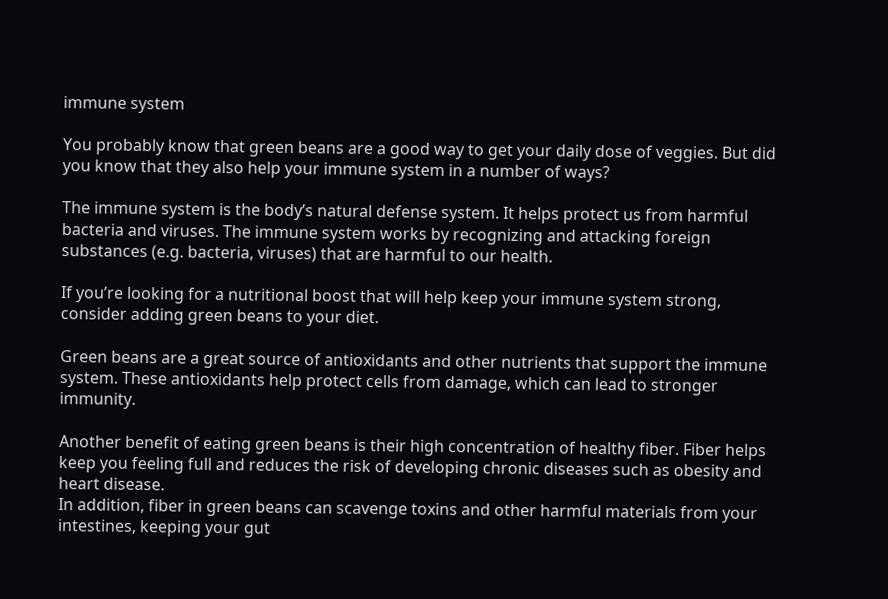immune system

You probably know that green beans are a good way to get your daily dose of veggies. But did you know that they also help your immune system in a number of ways?

The immune system is the body’s natural defense system. It helps protect us from harmful bacteria and viruses. The immune system works by recognizing and attacking foreign substances (e.g. bacteria, viruses) that are harmful to our health.

If you’re looking for a nutritional boost that will help keep your immune system strong, consider adding green beans to your diet.

Green beans are a great source of antioxidants and other nutrients that support the immune system. These antioxidants help protect cells from damage, which can lead to stronger immunity.

Another benefit of eating green beans is their high concentration of healthy fiber. Fiber helps keep you feeling full and reduces the risk of developing chronic diseases such as obesity and heart disease.
In addition, fiber in green beans can scavenge toxins and other harmful materials from your intestines, keeping your gut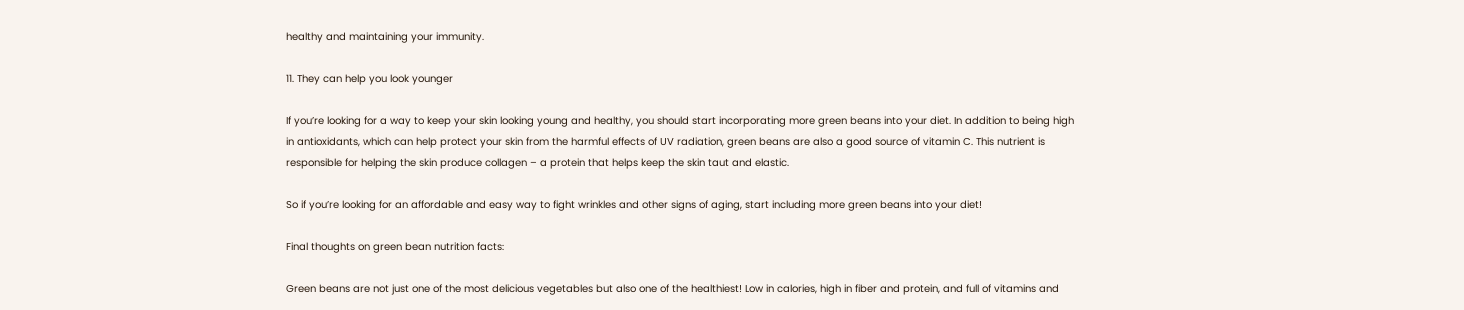healthy and maintaining your immunity.

11. They can help you look younger

If you’re looking for a way to keep your skin looking young and healthy, you should start incorporating more green beans into your diet. In addition to being high in antioxidants, which can help protect your skin from the harmful effects of UV radiation, green beans are also a good source of vitamin C. This nutrient is responsible for helping the skin produce collagen – a protein that helps keep the skin taut and elastic.

So if you’re looking for an affordable and easy way to fight wrinkles and other signs of aging, start including more green beans into your diet!

Final thoughts on green bean nutrition facts:

Green beans are not just one of the most delicious vegetables but also one of the healthiest! Low in calories, high in fiber and protein, and full of vitamins and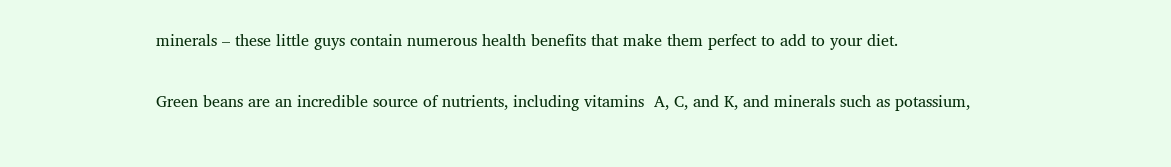minerals – these little guys contain numerous health benefits that make them perfect to add to your diet.

Green beans are an incredible source of nutrients, including vitamins  A, C, and K, and minerals such as potassium,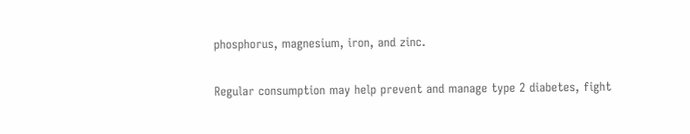phosphorus, magnesium, iron, and zinc.

Regular consumption may help prevent and manage type 2 diabetes, fight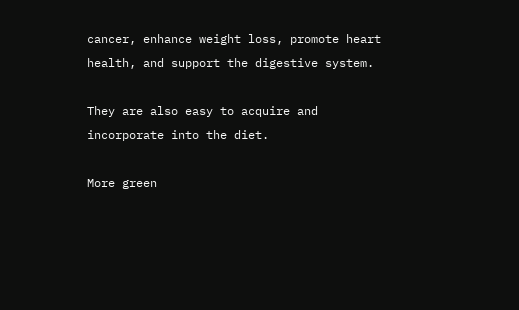cancer, enhance weight loss, promote heart health, and support the digestive system.

They are also easy to acquire and incorporate into the diet.

More green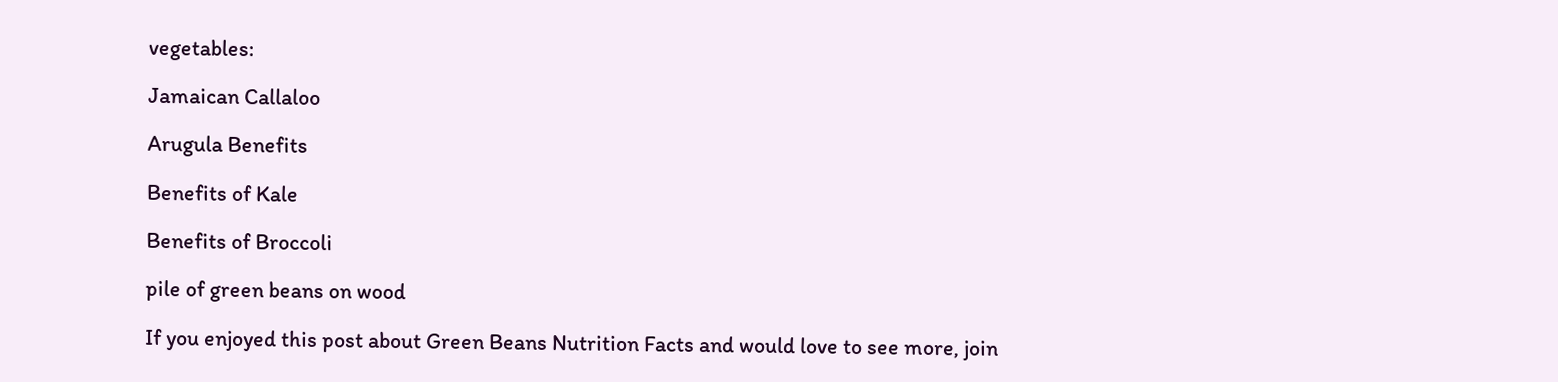vegetables:

Jamaican Callaloo

Arugula Benefits

Benefits of Kale

Benefits of Broccoli

pile of green beans on wood

If you enjoyed this post about Green Beans Nutrition Facts and would love to see more, join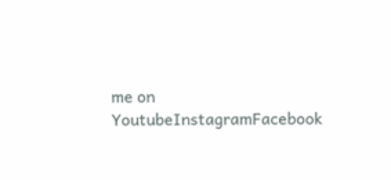me on YoutubeInstagramFacebook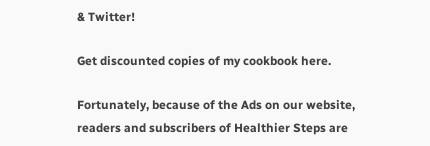& Twitter!

Get discounted copies of my cookbook here.

Fortunately, because of the Ads on our website, readers and subscribers of Healthier Steps are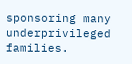sponsoring many underprivileged families.